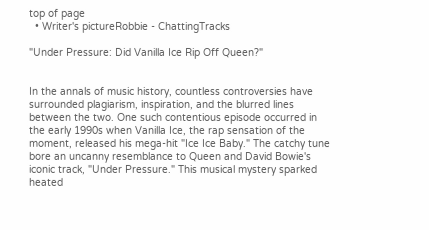top of page
  • Writer's pictureRobbie - ChattingTracks

"Under Pressure: Did Vanilla Ice Rip Off Queen?"


In the annals of music history, countless controversies have surrounded plagiarism, inspiration, and the blurred lines between the two. One such contentious episode occurred in the early 1990s when Vanilla Ice, the rap sensation of the moment, released his mega-hit "Ice Ice Baby." The catchy tune bore an uncanny resemblance to Queen and David Bowie's iconic track, "Under Pressure." This musical mystery sparked heated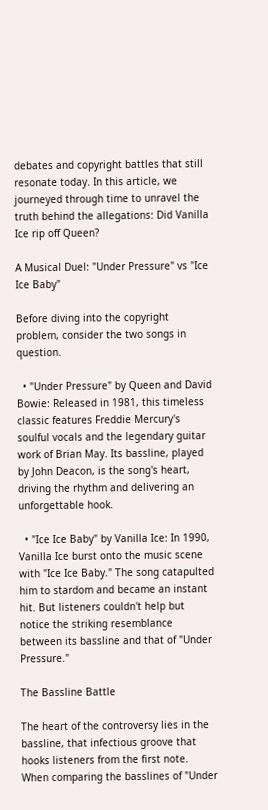debates and copyright battles that still resonate today. In this article, we journeyed through time to unravel the truth behind the allegations: Did Vanilla Ice rip off Queen?

A Musical Duel: "Under Pressure" vs "Ice Ice Baby"

Before diving into the copyright problem, consider the two songs in question.

  • "Under Pressure" by Queen and David Bowie: Released in 1981, this timeless classic features Freddie Mercury's soulful vocals and the legendary guitar work of Brian May. Its bassline, played by John Deacon, is the song's heart, driving the rhythm and delivering an unforgettable hook.

  • "Ice Ice Baby" by Vanilla Ice: In 1990, Vanilla Ice burst onto the music scene with "Ice Ice Baby." The song catapulted him to stardom and became an instant hit. But listeners couldn't help but notice the striking resemblance between its bassline and that of "Under Pressure."

The Bassline Battle

The heart of the controversy lies in the bassline, that infectious groove that hooks listeners from the first note. When comparing the basslines of "Under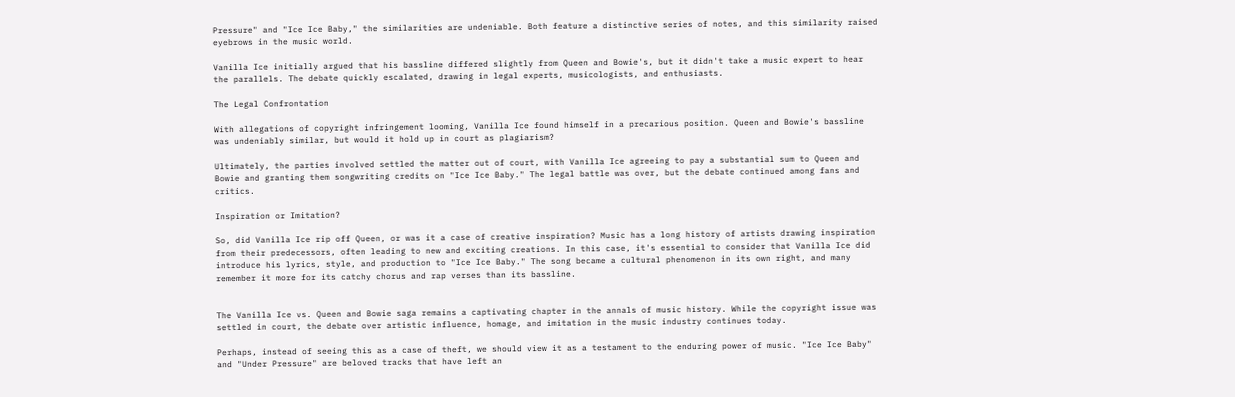Pressure" and "Ice Ice Baby," the similarities are undeniable. Both feature a distinctive series of notes, and this similarity raised eyebrows in the music world.

Vanilla Ice initially argued that his bassline differed slightly from Queen and Bowie's, but it didn't take a music expert to hear the parallels. The debate quickly escalated, drawing in legal experts, musicologists, and enthusiasts.

The Legal Confrontation

With allegations of copyright infringement looming, Vanilla Ice found himself in a precarious position. Queen and Bowie's bassline was undeniably similar, but would it hold up in court as plagiarism?

Ultimately, the parties involved settled the matter out of court, with Vanilla Ice agreeing to pay a substantial sum to Queen and Bowie and granting them songwriting credits on "Ice Ice Baby." The legal battle was over, but the debate continued among fans and critics.

Inspiration or Imitation?

So, did Vanilla Ice rip off Queen, or was it a case of creative inspiration? Music has a long history of artists drawing inspiration from their predecessors, often leading to new and exciting creations. In this case, it's essential to consider that Vanilla Ice did introduce his lyrics, style, and production to "Ice Ice Baby." The song became a cultural phenomenon in its own right, and many remember it more for its catchy chorus and rap verses than its bassline.


The Vanilla Ice vs. Queen and Bowie saga remains a captivating chapter in the annals of music history. While the copyright issue was settled in court, the debate over artistic influence, homage, and imitation in the music industry continues today.

Perhaps, instead of seeing this as a case of theft, we should view it as a testament to the enduring power of music. "Ice Ice Baby" and "Under Pressure" are beloved tracks that have left an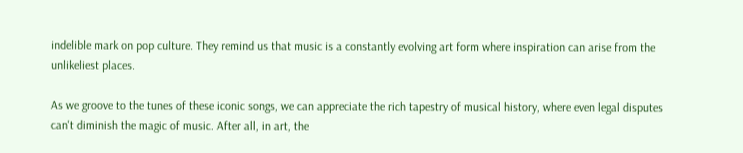indelible mark on pop culture. They remind us that music is a constantly evolving art form where inspiration can arise from the unlikeliest places.

As we groove to the tunes of these iconic songs, we can appreciate the rich tapestry of musical history, where even legal disputes can't diminish the magic of music. After all, in art, the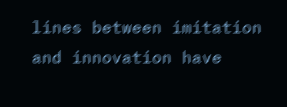lines between imitation and innovation have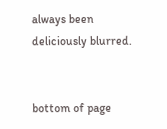always been deliciously blurred.


bottom of page